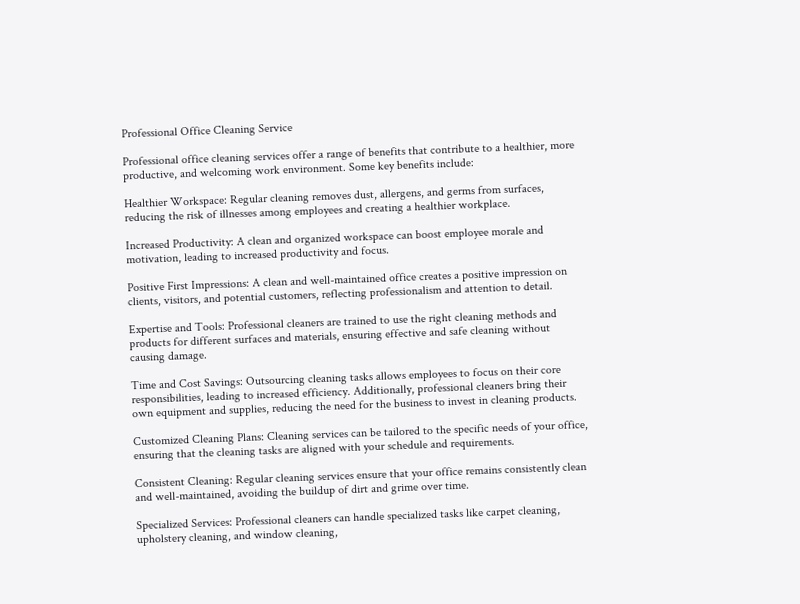Professional Office Cleaning Service

Professional office cleaning services offer a range of benefits that contribute to a healthier, more productive, and welcoming work environment. Some key benefits include:

Healthier Workspace: Regular cleaning removes dust, allergens, and germs from surfaces, reducing the risk of illnesses among employees and creating a healthier workplace.

Increased Productivity: A clean and organized workspace can boost employee morale and motivation, leading to increased productivity and focus.

Positive First Impressions: A clean and well-maintained office creates a positive impression on clients, visitors, and potential customers, reflecting professionalism and attention to detail.

Expertise and Tools: Professional cleaners are trained to use the right cleaning methods and products for different surfaces and materials, ensuring effective and safe cleaning without causing damage.

Time and Cost Savings: Outsourcing cleaning tasks allows employees to focus on their core responsibilities, leading to increased efficiency. Additionally, professional cleaners bring their own equipment and supplies, reducing the need for the business to invest in cleaning products.

Customized Cleaning Plans: Cleaning services can be tailored to the specific needs of your office, ensuring that the cleaning tasks are aligned with your schedule and requirements.

Consistent Cleaning: Regular cleaning services ensure that your office remains consistently clean and well-maintained, avoiding the buildup of dirt and grime over time.

Specialized Services: Professional cleaners can handle specialized tasks like carpet cleaning, upholstery cleaning, and window cleaning,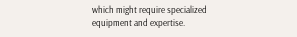which might require specialized equipment and expertise.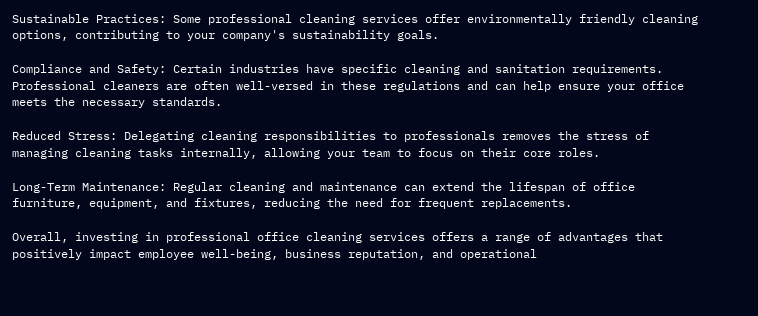Sustainable Practices: Some professional cleaning services offer environmentally friendly cleaning options, contributing to your company's sustainability goals.

Compliance and Safety: Certain industries have specific cleaning and sanitation requirements. Professional cleaners are often well-versed in these regulations and can help ensure your office meets the necessary standards.

Reduced Stress: Delegating cleaning responsibilities to professionals removes the stress of managing cleaning tasks internally, allowing your team to focus on their core roles.

Long-Term Maintenance: Regular cleaning and maintenance can extend the lifespan of office furniture, equipment, and fixtures, reducing the need for frequent replacements.

Overall, investing in professional office cleaning services offers a range of advantages that positively impact employee well-being, business reputation, and operational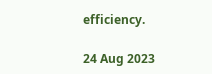efficiency.

24 Aug 2023